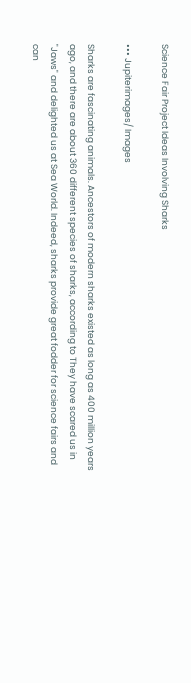Science Fair Project Ideas Involving Sharks

••• Jupiterimages/ Images

Sharks are fascinating animals. Ancestors of modern sharks existed as long as 400 million years ago, and there are about 360 different species of sharks, according to They have scared us in "Jaws" and delighted us at Sea World. Indeed, sharks provide great fodder for science fairs and can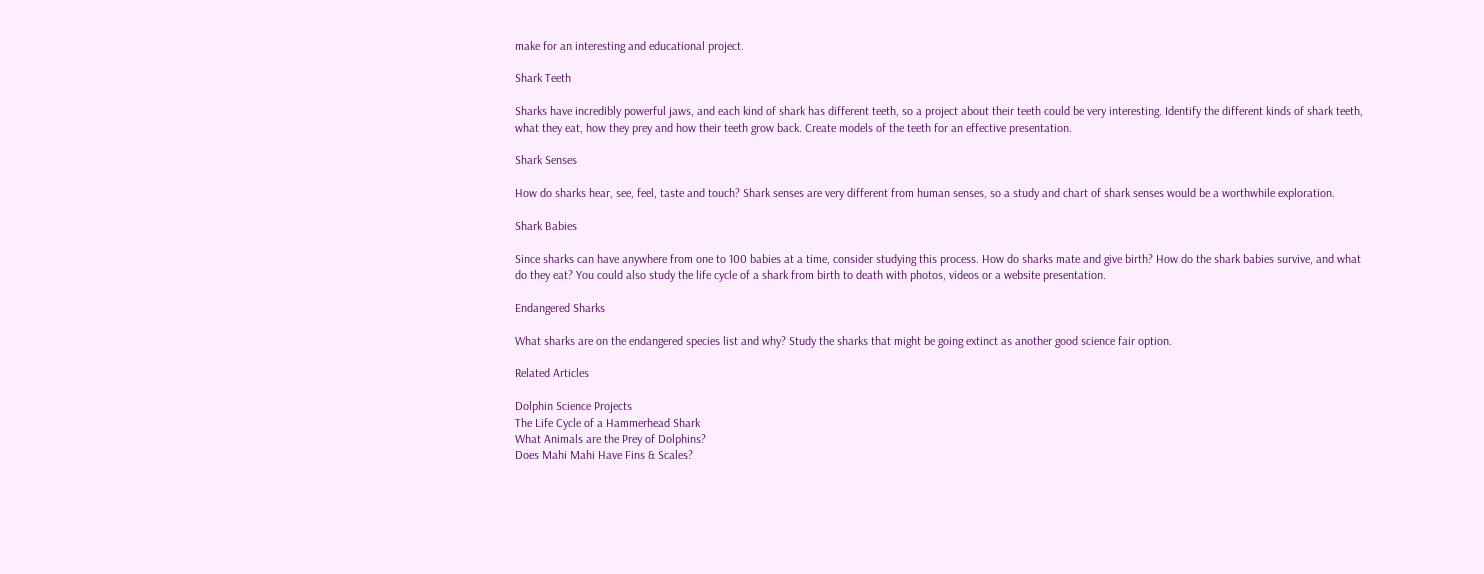make for an interesting and educational project.

Shark Teeth

Sharks have incredibly powerful jaws, and each kind of shark has different teeth, so a project about their teeth could be very interesting. Identify the different kinds of shark teeth, what they eat, how they prey and how their teeth grow back. Create models of the teeth for an effective presentation.

Shark Senses

How do sharks hear, see, feel, taste and touch? Shark senses are very different from human senses, so a study and chart of shark senses would be a worthwhile exploration.

Shark Babies

Since sharks can have anywhere from one to 100 babies at a time, consider studying this process. How do sharks mate and give birth? How do the shark babies survive, and what do they eat? You could also study the life cycle of a shark from birth to death with photos, videos or a website presentation.

Endangered Sharks

What sharks are on the endangered species list and why? Study the sharks that might be going extinct as another good science fair option.

Related Articles

Dolphin Science Projects
The Life Cycle of a Hammerhead Shark
What Animals are the Prey of Dolphins?
Does Mahi Mahi Have Fins & Scales?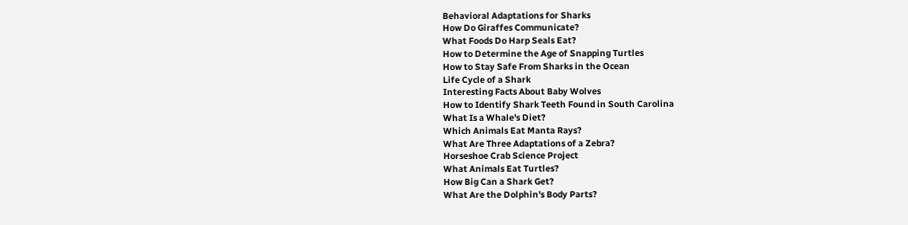Behavioral Adaptations for Sharks
How Do Giraffes Communicate?
What Foods Do Harp Seals Eat?
How to Determine the Age of Snapping Turtles
How to Stay Safe From Sharks in the Ocean
Life Cycle of a Shark
Interesting Facts About Baby Wolves
How to Identify Shark Teeth Found in South Carolina
What Is a Whale's Diet?
Which Animals Eat Manta Rays?
What Are Three Adaptations of a Zebra?
Horseshoe Crab Science Project
What Animals Eat Turtles?
How Big Can a Shark Get?
What Are the Dolphin's Body Parts?